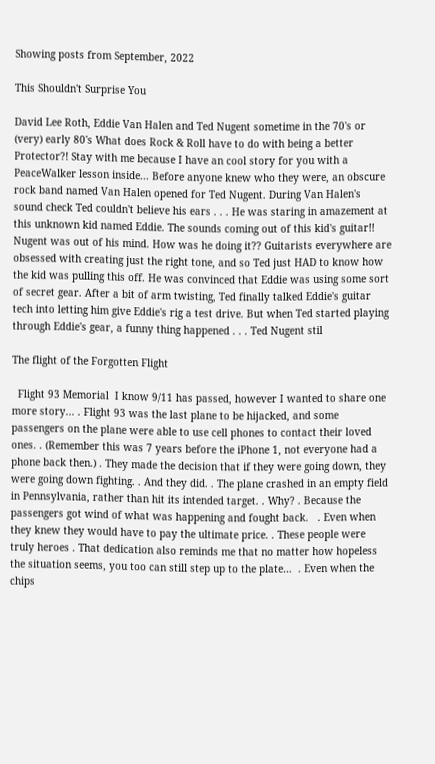Showing posts from September, 2022

This Shouldn't Surprise You

David Lee Roth, Eddie Van Halen and Ted Nugent sometime in the 70's or (very) early 80's What does Rock & Roll have to do with being a better Protector?! Stay with me because I have an cool story for you with a PeaceWalker lesson inside... Before anyone knew who they were, an obscure rock band named Van Halen opened for Ted Nugent. During Van Halen's sound check Ted couldn't believe his ears . . . He was staring in amazement at this unknown kid named Eddie. The sounds coming out of this kid's guitar!! Nugent was out of his mind. How was he doing it?? Guitarists everywhere are obsessed with creating just the right tone, and so Ted just HAD to know how the kid was pulling this off. He was convinced that Eddie was using some sort of secret gear. After a bit of arm twisting, Ted finally talked Eddie's guitar tech into letting him give Eddie's rig a test drive. But when Ted started playing through Eddie's gear, a funny thing happened . . . Ted Nugent stil

The flight of the Forgotten Flight

  Flight 93 Memorial  I know 9/11 has passed, however I wanted to share one more story... . Flight 93 was the last plane to be hijacked, and some passengers on the plane were able to use cell phones to contact their loved ones. . (Remember this was 7 years before the iPhone 1, not everyone had a phone back then.) . They made the decision that if they were going down, they were going down fighting. . And they did. . The plane crashed in an empty field in Pennsylvania, rather than hit its intended target. . Why? . Because the passengers got wind of what was happening and fought back.   . Even when they knew they would have to pay the ultimate price. . These people were truly heroes . That dedication also reminds me that no matter how hopeless the situation seems, you too can still step up to the plate…  . Even when the chips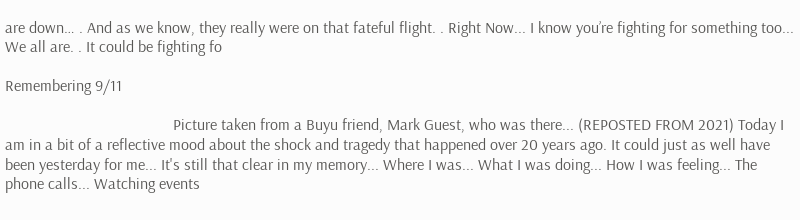are down… . And as we know, they really were on that fateful flight. . Right Now... I know you’re fighting for something too... We all are. . It could be fighting fo

Remembering 9/11

                                          Picture taken from a Buyu friend, Mark Guest, who was there... (REPOSTED FROM 2021) Today I am in a bit of a reflective mood about the shock and tragedy that happened over 20 years ago. It could just as well have been yesterday for me... It's still that clear in my memory... Where I was... What I was doing... How I was feeling... The phone calls... Watching events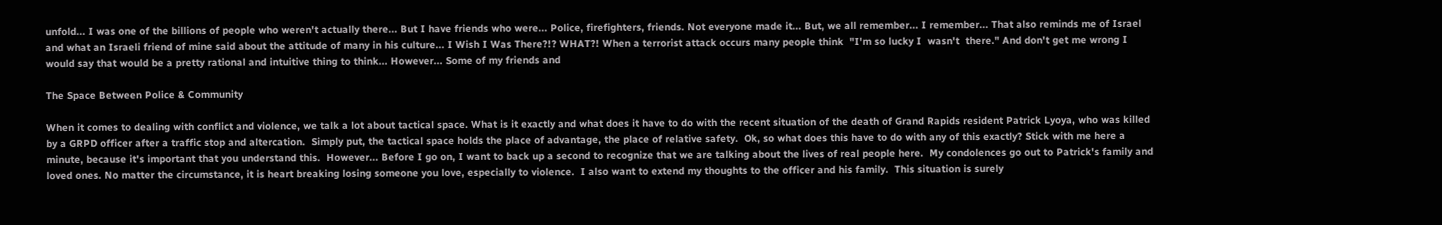unfold... I was one of the billions of people who weren't actually there... But I have friends who were... Police, firefighters, friends. Not everyone made it... But, we all remember... I remember... That also reminds me of Israel and what an Israeli friend of mine said about the attitude of many in his culture... I Wish I Was There?!? WHAT?! When a terrorist attack occurs many people think  "I'm so lucky I  wasn't  there." And don't get me wrong I would say that would be a pretty rational and intuitive thing to think... However... Some of my friends and

The Space Between Police & Community

When it comes to dealing with conflict and violence, we talk a lot about tactical space. What is it exactly and what does it have to do with the recent situation of the death of Grand Rapids resident Patrick Lyoya, who was killed by a GRPD officer after a traffic stop and altercation.  Simply put, the tactical space holds the place of advantage, the place of relative safety.  Ok, so what does this have to do with any of this exactly? Stick with me here a minute, because it's important that you understand this.  However... Before I go on, I want to back up a second to recognize that we are talking about the lives of real people here.  My condolences go out to Patrick's family and loved ones. No matter the circumstance, it is heart breaking losing someone you love, especially to violence.  I also want to extend my thoughts to the officer and his family.  This situation is surely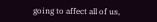going to affect all of us,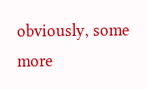obviously, some more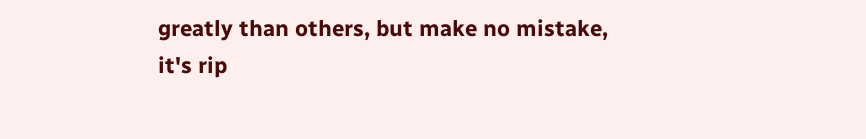greatly than others, but make no mistake, it's rip